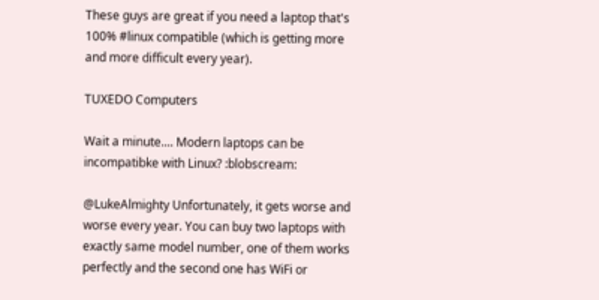These guys are great if you need a laptop that's 100% #linux compatible (which is getting more and more difficult every year).

TUXEDO Computers

Wait a minute.... Modern laptops can be incompatibke with Linux? :blobscream:

@LukeAlmighty Unfortunately, it gets worse and worse every year. You can buy two laptops with exactly same model number, one of them works perfectly and the second one has WiFi or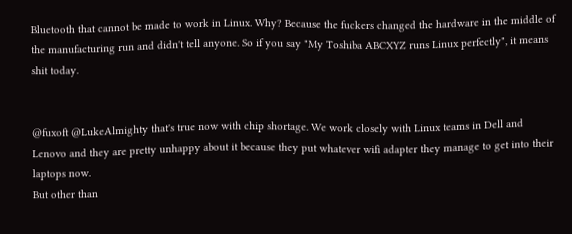Bluetooth that cannot be made to work in Linux. Why? Because the fuckers changed the hardware in the middle of the manufacturing run and didn't tell anyone. So if you say "My Toshiba ABCXYZ runs Linux perfectly", it means shit today.


@fuxoft @LukeAlmighty that's true now with chip shortage. We work closely with Linux teams in Dell and Lenovo and they are pretty unhappy about it because they put whatever wifi adapter they manage to get into their laptops now.
But other than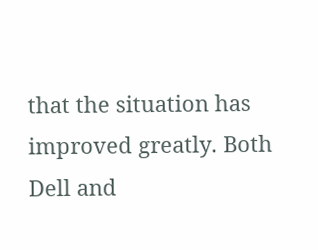that the situation has improved greatly. Both Dell and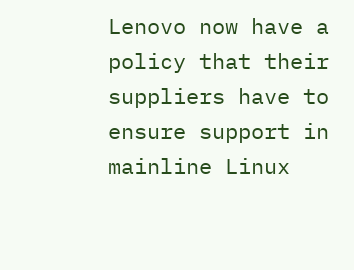Lenovo now have a policy that their suppliers have to ensure support in mainline Linux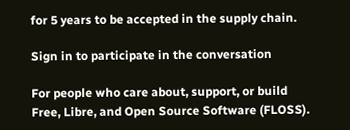for 5 years to be accepted in the supply chain.

Sign in to participate in the conversation

For people who care about, support, or build Free, Libre, and Open Source Software (FLOSS).